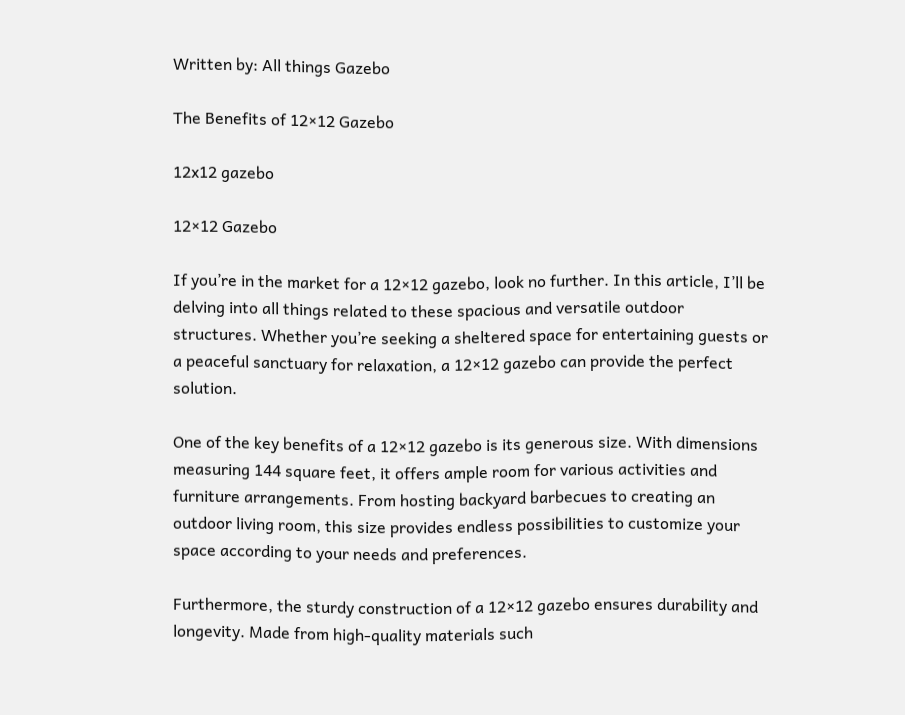Written by: All things Gazebo

The Benefits of 12×12 Gazebo

12x12 gazebo

12×12 Gazebo

If you’re in the market for a 12×12 gazebo, look no further. In this article, I’ll be delving into all things related to these spacious and versatile outdoor structures. Whether you’re seeking a sheltered space for entertaining guests or a peaceful sanctuary for relaxation, a 12×12 gazebo can provide the perfect solution.

One of the key benefits of a 12×12 gazebo is its generous size. With dimensions measuring 144 square feet, it offers ample room for various activities and furniture arrangements. From hosting backyard barbecues to creating an outdoor living room, this size provides endless possibilities to customize your space according to your needs and preferences.

Furthermore, the sturdy construction of a 12×12 gazebo ensures durability and longevity. Made from high-quality materials such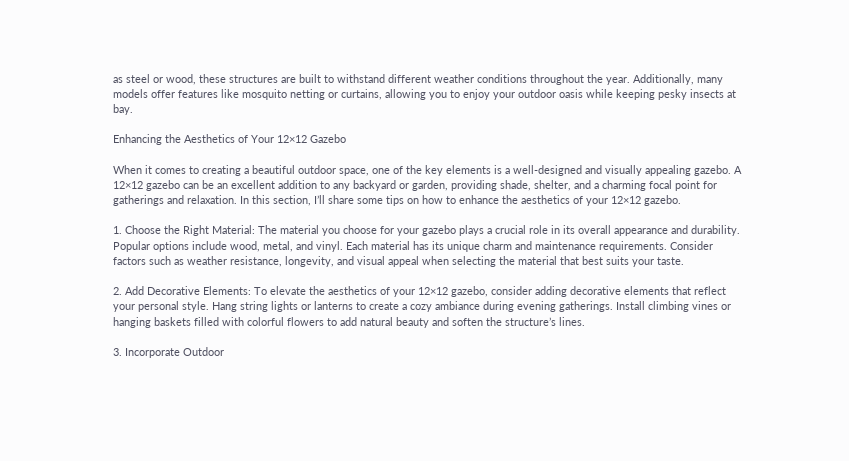as steel or wood, these structures are built to withstand different weather conditions throughout the year. Additionally, many models offer features like mosquito netting or curtains, allowing you to enjoy your outdoor oasis while keeping pesky insects at bay.

Enhancing the Aesthetics of Your 12×12 Gazebo

When it comes to creating a beautiful outdoor space, one of the key elements is a well-designed and visually appealing gazebo. A 12×12 gazebo can be an excellent addition to any backyard or garden, providing shade, shelter, and a charming focal point for gatherings and relaxation. In this section, I’ll share some tips on how to enhance the aesthetics of your 12×12 gazebo.

1. Choose the Right Material: The material you choose for your gazebo plays a crucial role in its overall appearance and durability. Popular options include wood, metal, and vinyl. Each material has its unique charm and maintenance requirements. Consider factors such as weather resistance, longevity, and visual appeal when selecting the material that best suits your taste.

2. Add Decorative Elements: To elevate the aesthetics of your 12×12 gazebo, consider adding decorative elements that reflect your personal style. Hang string lights or lanterns to create a cozy ambiance during evening gatherings. Install climbing vines or hanging baskets filled with colorful flowers to add natural beauty and soften the structure’s lines.

3. Incorporate Outdoor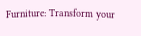Furniture: Transform your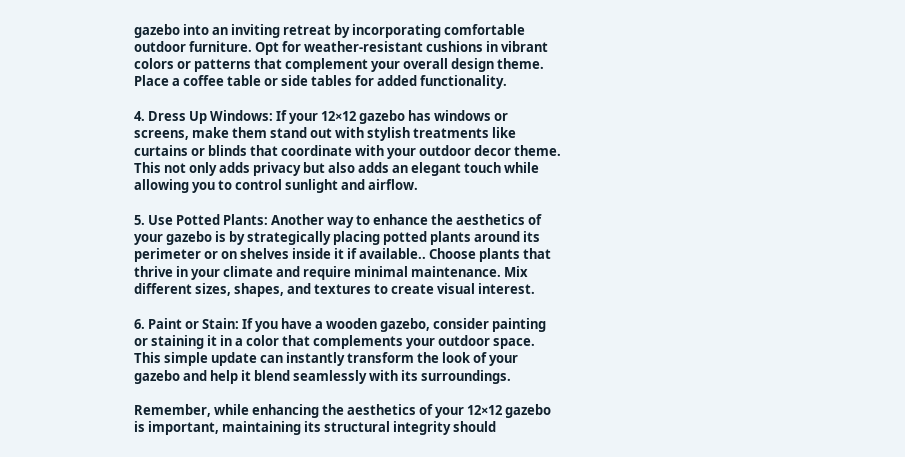gazebo into an inviting retreat by incorporating comfortable outdoor furniture. Opt for weather-resistant cushions in vibrant colors or patterns that complement your overall design theme. Place a coffee table or side tables for added functionality.

4. Dress Up Windows: If your 12×12 gazebo has windows or screens, make them stand out with stylish treatments like curtains or blinds that coordinate with your outdoor decor theme. This not only adds privacy but also adds an elegant touch while allowing you to control sunlight and airflow.

5. Use Potted Plants: Another way to enhance the aesthetics of your gazebo is by strategically placing potted plants around its perimeter or on shelves inside it if available.. Choose plants that thrive in your climate and require minimal maintenance. Mix different sizes, shapes, and textures to create visual interest.

6. Paint or Stain: If you have a wooden gazebo, consider painting or staining it in a color that complements your outdoor space. This simple update can instantly transform the look of your gazebo and help it blend seamlessly with its surroundings.

Remember, while enhancing the aesthetics of your 12×12 gazebo is important, maintaining its structural integrity should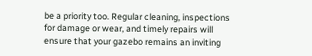be a priority too. Regular cleaning, inspections for damage or wear, and timely repairs will ensure that your gazebo remains an inviting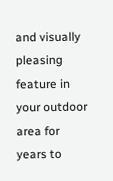and visually pleasing feature in your outdoor area for years to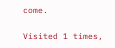come.

Visited 1 times,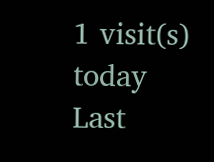1 visit(s) today
Last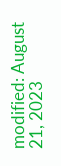modified: August 21, 2023